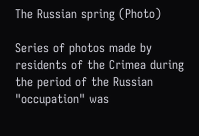The Russian spring (Photo)

Series of photos made by residents of the Crimea during the period of the Russian "occupation" was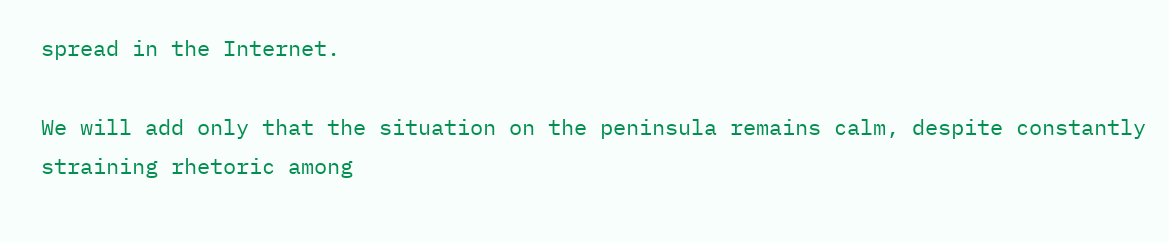spread in the Internet.

We will add only that the situation on the peninsula remains calm, despite constantly straining rhetoric among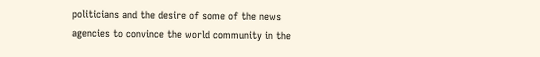politicians and the desire of some of the news agencies to convince the world community in the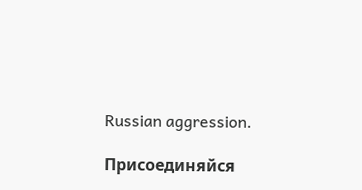Russian aggression.

Присоединяйся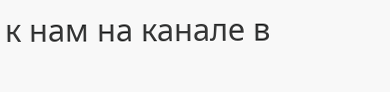к нам на канале в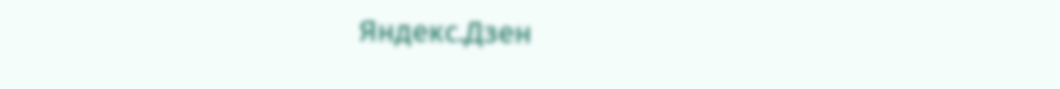Яндекс.Дзен